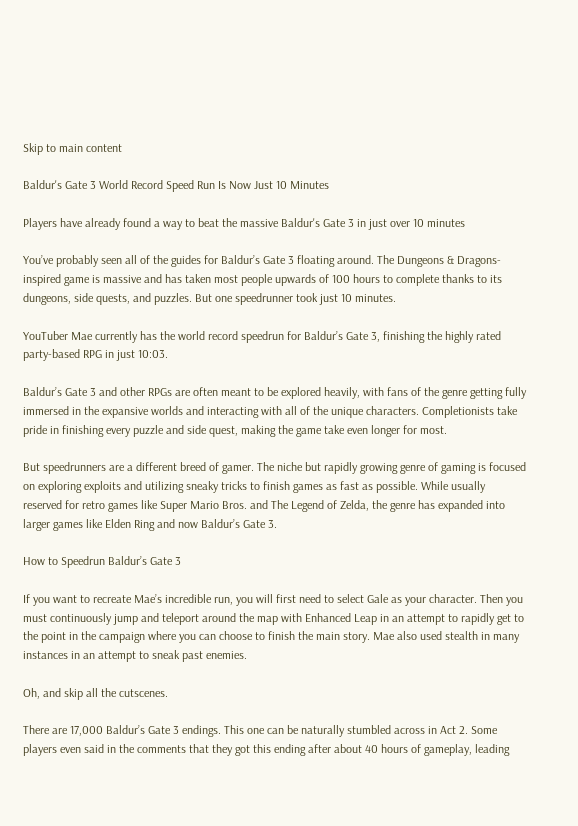Skip to main content

Baldur's Gate 3 World Record Speed Run Is Now Just 10 Minutes

Players have already found a way to beat the massive Baldur's Gate 3 in just over 10 minutes

You’ve probably seen all of the guides for Baldur’s Gate 3 floating around. The Dungeons & Dragons-inspired game is massive and has taken most people upwards of 100 hours to complete thanks to its dungeons, side quests, and puzzles. But one speedrunner took just 10 minutes.

YouTuber Mae currently has the world record speedrun for Baldur’s Gate 3, finishing the highly rated party-based RPG in just 10:03.

Baldur’s Gate 3 and other RPGs are often meant to be explored heavily, with fans of the genre getting fully immersed in the expansive worlds and interacting with all of the unique characters. Completionists take pride in finishing every puzzle and side quest, making the game take even longer for most.

But speedrunners are a different breed of gamer. The niche but rapidly growing genre of gaming is focused on exploring exploits and utilizing sneaky tricks to finish games as fast as possible. While usually reserved for retro games like Super Mario Bros. and The Legend of Zelda, the genre has expanded into larger games like Elden Ring and now Baldur’s Gate 3.

How to Speedrun Baldur’s Gate 3

If you want to recreate Mae’s incredible run, you will first need to select Gale as your character. Then you must continuously jump and teleport around the map with Enhanced Leap in an attempt to rapidly get to the point in the campaign where you can choose to finish the main story. Mae also used stealth in many instances in an attempt to sneak past enemies.

Oh, and skip all the cutscenes.

There are 17,000 Baldur’s Gate 3 endings. This one can be naturally stumbled across in Act 2. Some players even said in the comments that they got this ending after about 40 hours of gameplay, leading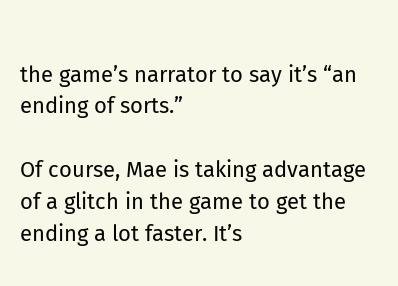the game’s narrator to say it’s “an ending of sorts.”

Of course, Mae is taking advantage of a glitch in the game to get the ending a lot faster. It’s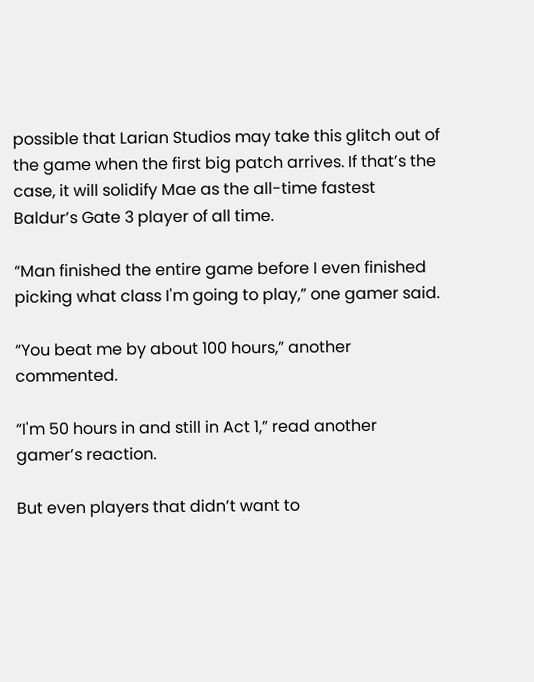possible that Larian Studios may take this glitch out of the game when the first big patch arrives. If that’s the case, it will solidify Mae as the all-time fastest Baldur’s Gate 3 player of all time.

“Man finished the entire game before I even finished picking what class I'm going to play,” one gamer said.

“You beat me by about 100 hours,” another commented.

“I'm 50 hours in and still in Act 1,” read another gamer’s reaction.

But even players that didn’t want to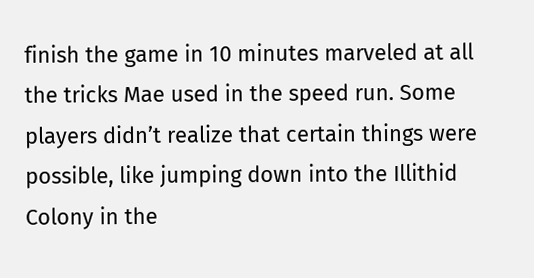finish the game in 10 minutes marveled at all the tricks Mae used in the speed run. Some players didn’t realize that certain things were possible, like jumping down into the Illithid Colony in the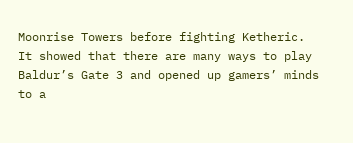Moonrise Towers before fighting Ketheric. It showed that there are many ways to play Baldur’s Gate 3 and opened up gamers’ minds to a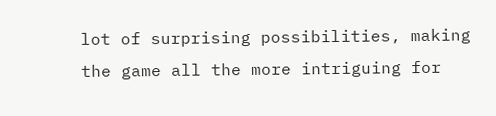lot of surprising possibilities, making the game all the more intriguing for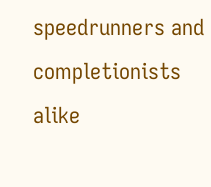speedrunners and completionists alike